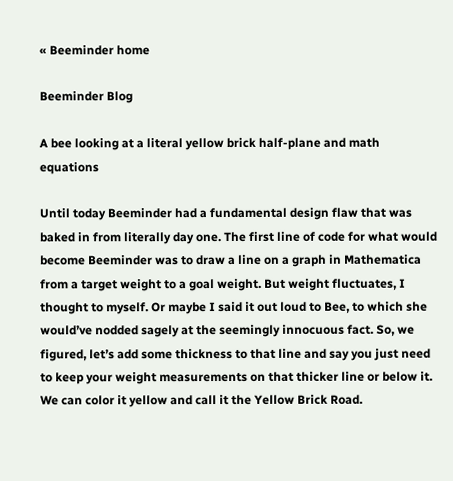« Beeminder home

Beeminder Blog

A bee looking at a literal yellow brick half-plane and math equations

Until today Beeminder had a fundamental design flaw that was baked in from literally day one. The first line of code for what would become Beeminder was to draw a line on a graph in Mathematica from a target weight to a goal weight. But weight fluctuates, I thought to myself. Or maybe I said it out loud to Bee, to which she would’ve nodded sagely at the seemingly innocuous fact. So, we figured, let’s add some thickness to that line and say you just need to keep your weight measurements on that thicker line or below it. We can color it yellow and call it the Yellow Brick Road.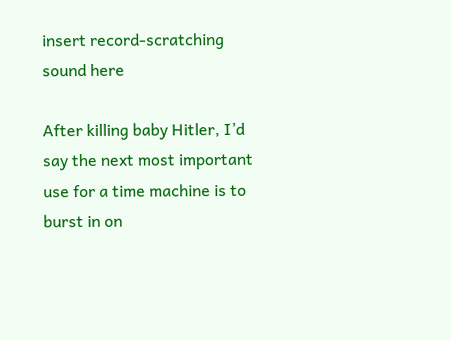insert record-scratching sound here

After killing baby Hitler, I’d say the next most important use for a time machine is to burst in on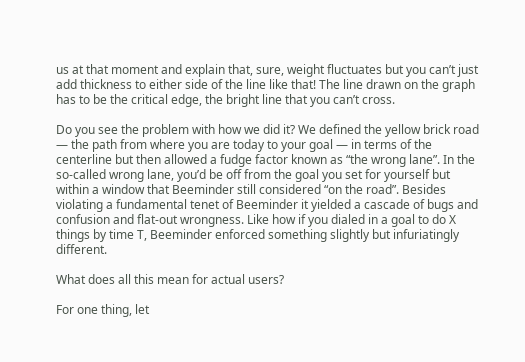us at that moment and explain that, sure, weight fluctuates but you can’t just add thickness to either side of the line like that! The line drawn on the graph has to be the critical edge, the bright line that you can’t cross.

Do you see the problem with how we did it? We defined the yellow brick road — the path from where you are today to your goal — in terms of the centerline but then allowed a fudge factor known as “the wrong lane”. In the so-called wrong lane, you’d be off from the goal you set for yourself but within a window that Beeminder still considered “on the road”. Besides violating a fundamental tenet of Beeminder it yielded a cascade of bugs and confusion and flat-out wrongness. Like how if you dialed in a goal to do X things by time T, Beeminder enforced something slightly but infuriatingly different.

What does all this mean for actual users?

For one thing, let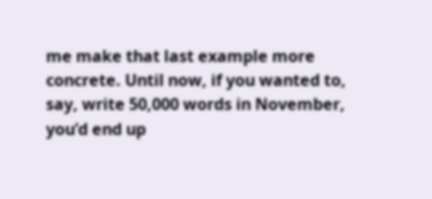me make that last example more concrete. Until now, if you wanted to, say, write 50,000 words in November, you’d end up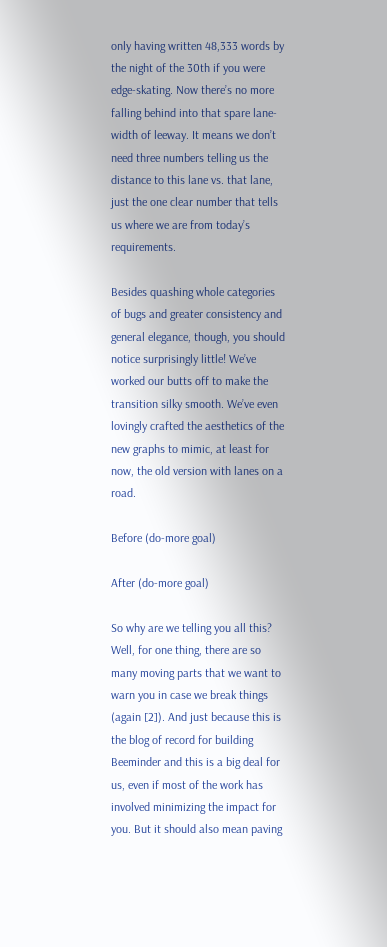only having written 48,333 words by the night of the 30th if you were edge-skating. Now there’s no more falling behind into that spare lane-width of leeway. It means we don’t need three numbers telling us the distance to this lane vs. that lane, just the one clear number that tells us where we are from today’s requirements.

Besides quashing whole categories of bugs and greater consistency and general elegance, though, you should notice surprisingly little! We’ve worked our butts off to make the transition silky smooth. We’ve even lovingly crafted the aesthetics of the new graphs to mimic, at least for now, the old version with lanes on a road.

Before (do-more goal)

After (do-more goal)

So why are we telling you all this? Well, for one thing, there are so many moving parts that we want to warn you in case we break things (again [2]). And just because this is the blog of record for building Beeminder and this is a big deal for us, even if most of the work has involved minimizing the impact for you. But it should also mean paving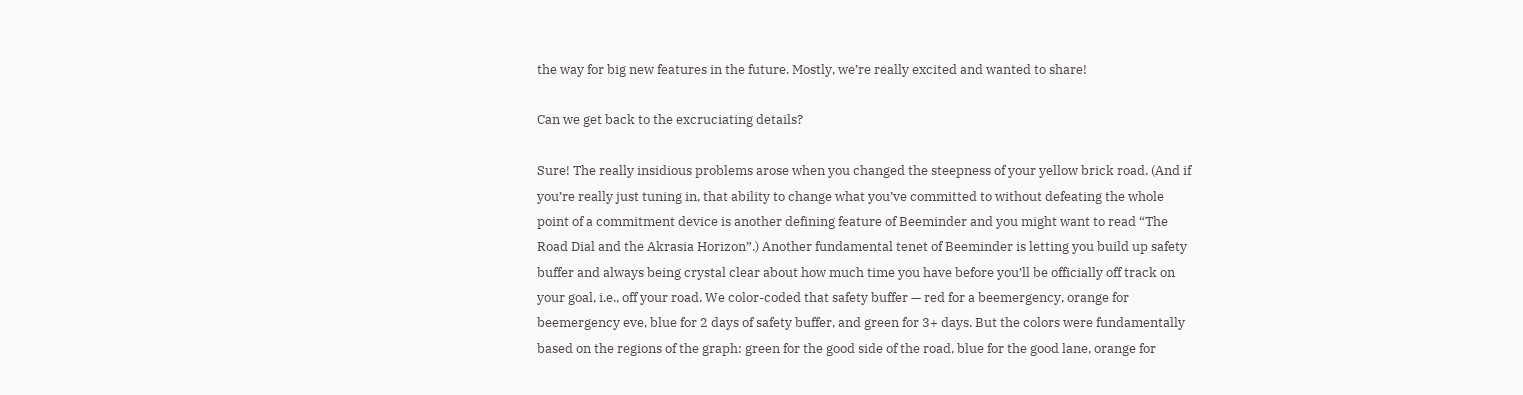the way for big new features in the future. Mostly, we’re really excited and wanted to share!

Can we get back to the excruciating details?

Sure! The really insidious problems arose when you changed the steepness of your yellow brick road. (And if you’re really just tuning in, that ability to change what you’ve committed to without defeating the whole point of a commitment device is another defining feature of Beeminder and you might want to read “The Road Dial and the Akrasia Horizon”.) Another fundamental tenet of Beeminder is letting you build up safety buffer and always being crystal clear about how much time you have before you’ll be officially off track on your goal, i.e., off your road. We color-coded that safety buffer — red for a beemergency, orange for beemergency eve, blue for 2 days of safety buffer, and green for 3+ days. But the colors were fundamentally based on the regions of the graph: green for the good side of the road, blue for the good lane, orange for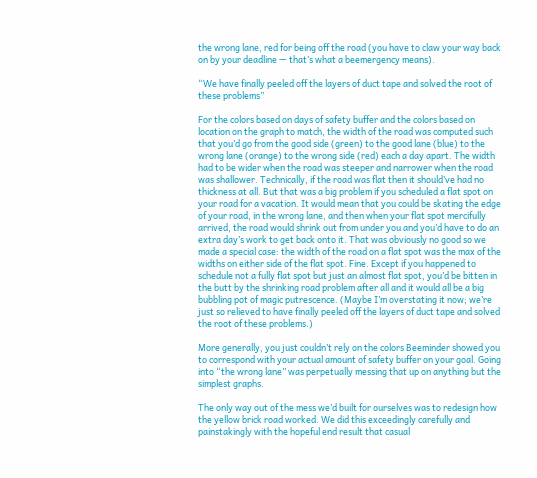the wrong lane, red for being off the road (you have to claw your way back on by your deadline — that’s what a beemergency means).

“We have finally peeled off the layers of duct tape and solved the root of these problems”

For the colors based on days of safety buffer and the colors based on location on the graph to match, the width of the road was computed such that you’d go from the good side (green) to the good lane (blue) to the wrong lane (orange) to the wrong side (red) each a day apart. The width had to be wider when the road was steeper and narrower when the road was shallower. Technically, if the road was flat then it should’ve had no thickness at all. But that was a big problem if you scheduled a flat spot on your road for a vacation. It would mean that you could be skating the edge of your road, in the wrong lane, and then when your flat spot mercifully arrived, the road would shrink out from under you and you’d have to do an extra day’s work to get back onto it. That was obviously no good so we made a special case: the width of the road on a flat spot was the max of the widths on either side of the flat spot. Fine. Except if you happened to schedule not a fully flat spot but just an almost flat spot, you’d be bitten in the butt by the shrinking road problem after all and it would all be a big bubbling pot of magic putrescence. (Maybe I’m overstating it now; we’re just so relieved to have finally peeled off the layers of duct tape and solved the root of these problems.)

More generally, you just couldn’t rely on the colors Beeminder showed you to correspond with your actual amount of safety buffer on your goal. Going into “the wrong lane” was perpetually messing that up on anything but the simplest graphs.

The only way out of the mess we’d built for ourselves was to redesign how the yellow brick road worked. We did this exceedingly carefully and painstakingly with the hopeful end result that casual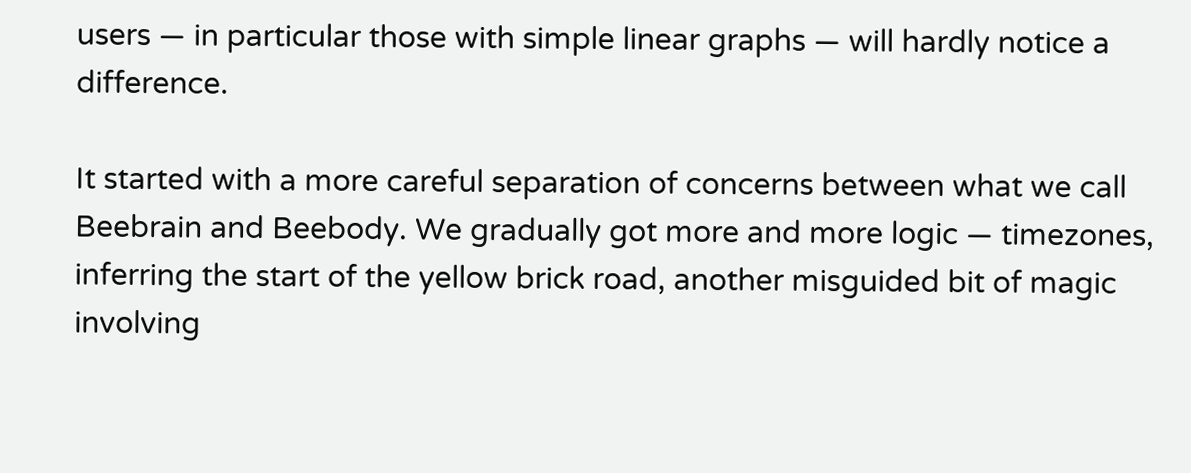users — in particular those with simple linear graphs — will hardly notice a difference.

It started with a more careful separation of concerns between what we call Beebrain and Beebody. We gradually got more and more logic — timezones, inferring the start of the yellow brick road, another misguided bit of magic involving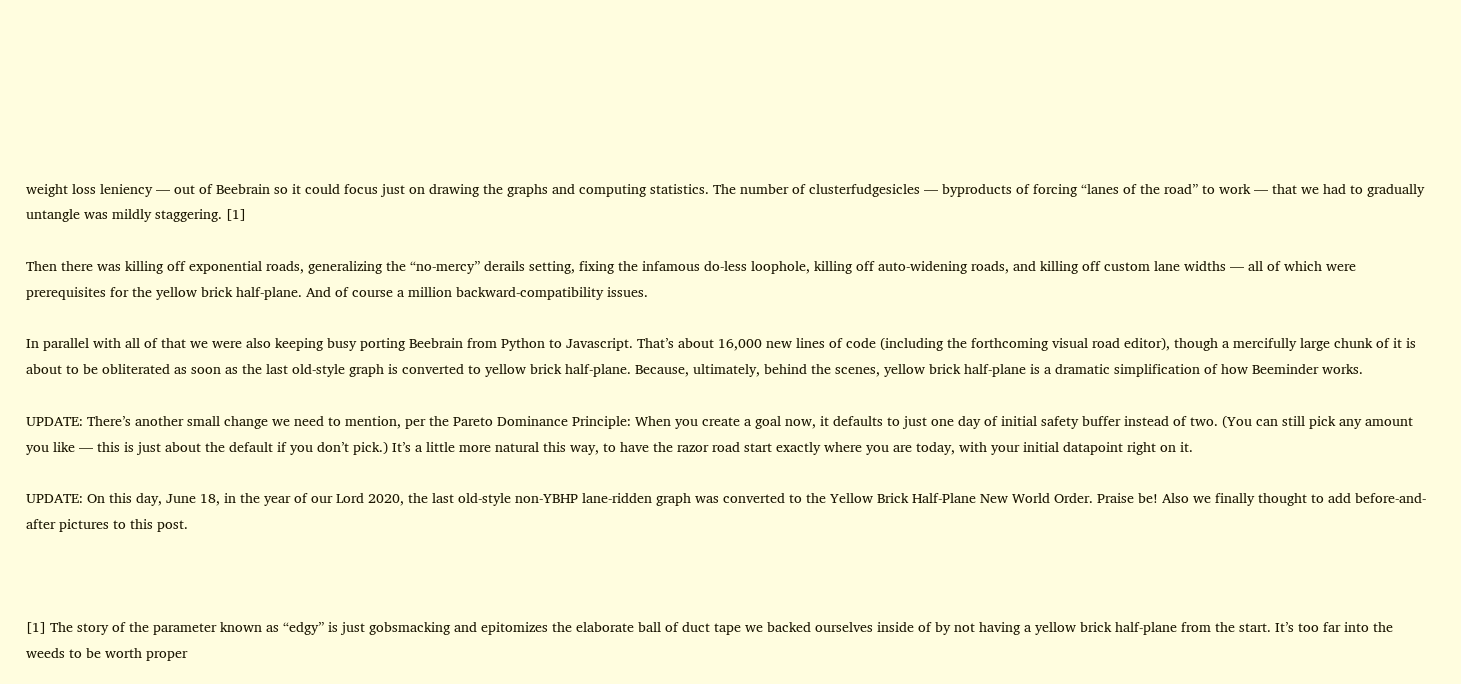weight loss leniency — out of Beebrain so it could focus just on drawing the graphs and computing statistics. The number of clusterfudgesicles — byproducts of forcing “lanes of the road” to work — that we had to gradually untangle was mildly staggering. [1]

Then there was killing off exponential roads, generalizing the “no-mercy” derails setting, fixing the infamous do-less loophole, killing off auto-widening roads, and killing off custom lane widths — all of which were prerequisites for the yellow brick half-plane. And of course a million backward-compatibility issues.

In parallel with all of that we were also keeping busy porting Beebrain from Python to Javascript. That’s about 16,000 new lines of code (including the forthcoming visual road editor), though a mercifully large chunk of it is about to be obliterated as soon as the last old-style graph is converted to yellow brick half-plane. Because, ultimately, behind the scenes, yellow brick half-plane is a dramatic simplification of how Beeminder works.

UPDATE: There’s another small change we need to mention, per the Pareto Dominance Principle: When you create a goal now, it defaults to just one day of initial safety buffer instead of two. (You can still pick any amount you like — this is just about the default if you don’t pick.) It’s a little more natural this way, to have the razor road start exactly where you are today, with your initial datapoint right on it.

UPDATE: On this day, June 18, in the year of our Lord 2020, the last old-style non-YBHP lane-ridden graph was converted to the Yellow Brick Half-Plane New World Order. Praise be! Also we finally thought to add before-and-after pictures to this post.



[1] The story of the parameter known as “edgy” is just gobsmacking and epitomizes the elaborate ball of duct tape we backed ourselves inside of by not having a yellow brick half-plane from the start. It’s too far into the weeds to be worth proper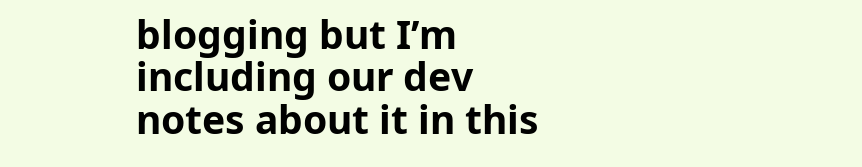blogging but I’m including our dev notes about it in this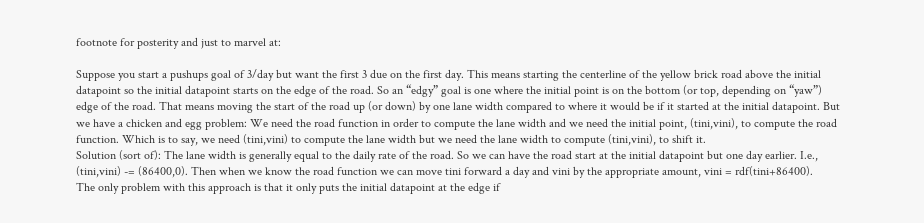footnote for posterity and just to marvel at:

Suppose you start a pushups goal of 3/day but want the first 3 due on the first day. This means starting the centerline of the yellow brick road above the initial datapoint so the initial datapoint starts on the edge of the road. So an “edgy” goal is one where the initial point is on the bottom (or top, depending on “yaw”) edge of the road. That means moving the start of the road up (or down) by one lane width compared to where it would be if it started at the initial datapoint. But we have a chicken and egg problem: We need the road function in order to compute the lane width and we need the initial point, (tini,vini), to compute the road function. Which is to say, we need (tini,vini) to compute the lane width but we need the lane width to compute (tini,vini), to shift it.
Solution (sort of): The lane width is generally equal to the daily rate of the road. So we can have the road start at the initial datapoint but one day earlier. I.e., (tini,vini) -= (86400,0). Then when we know the road function we can move tini forward a day and vini by the appropriate amount, vini = rdf(tini+86400).
The only problem with this approach is that it only puts the initial datapoint at the edge if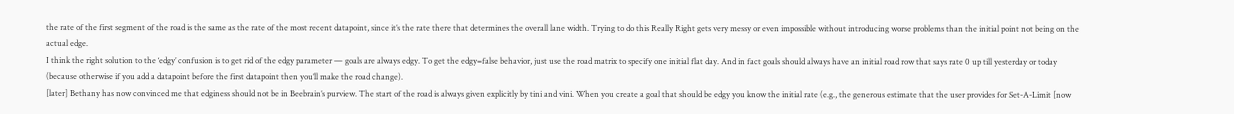the rate of the first segment of the road is the same as the rate of the most recent datapoint, since it’s the rate there that determines the overall lane width. Trying to do this Really Right gets very messy or even impossible without introducing worse problems than the initial point not being on the actual edge.
I think the right solution to the ‘edgy’ confusion is to get rid of the edgy parameter — goals are always edgy. To get the edgy=false behavior, just use the road matrix to specify one initial flat day. And in fact goals should always have an initial road row that says rate 0 up till yesterday or today (because otherwise if you add a datapoint before the first datapoint then you’ll make the road change).
[later] Bethany has now convinced me that edginess should not be in Beebrain’s purview. The start of the road is always given explicitly by tini and vini. When you create a goal that should be edgy you know the initial rate (e.g., the generous estimate that the user provides for Set-A-Limit [now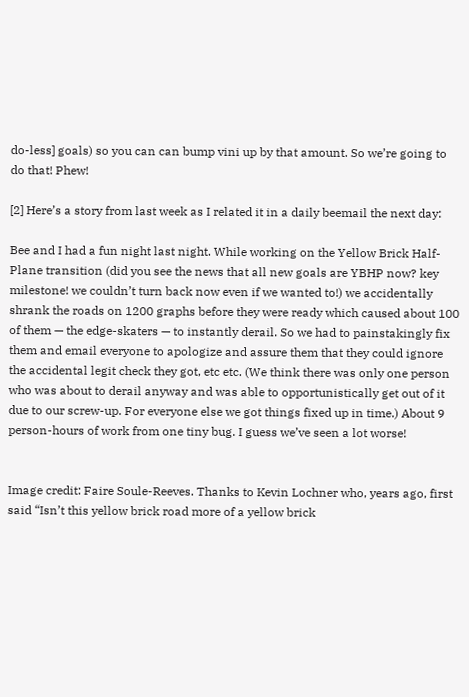do-less] goals) so you can can bump vini up by that amount. So we’re going to do that! Phew!

[2] Here’s a story from last week as I related it in a daily beemail the next day:

Bee and I had a fun night last night. While working on the Yellow Brick Half-Plane transition (did you see the news that all new goals are YBHP now? key milestone! we couldn’t turn back now even if we wanted to!) we accidentally shrank the roads on 1200 graphs before they were ready which caused about 100 of them — the edge-skaters — to instantly derail. So we had to painstakingly fix them and email everyone to apologize and assure them that they could ignore the accidental legit check they got, etc etc. (We think there was only one person who was about to derail anyway and was able to opportunistically get out of it due to our screw-up. For everyone else we got things fixed up in time.) About 9 person-hours of work from one tiny bug. I guess we’ve seen a lot worse!


Image credit: Faire Soule-Reeves. Thanks to Kevin Lochner who, years ago, first said “Isn’t this yellow brick road more of a yellow brick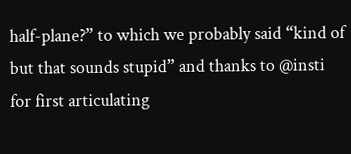half-plane?” to which we probably said “kind of but that sounds stupid” and thanks to @insti for first articulating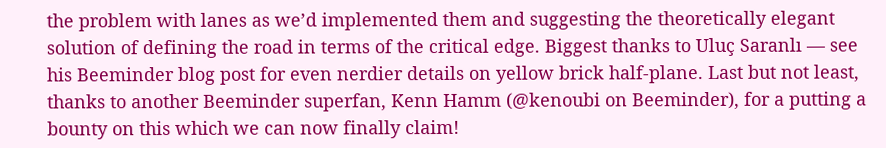the problem with lanes as we’d implemented them and suggesting the theoretically elegant solution of defining the road in terms of the critical edge. Biggest thanks to Uluç Saranlı — see his Beeminder blog post for even nerdier details on yellow brick half-plane. Last but not least, thanks to another Beeminder superfan, Kenn Hamm (@kenoubi on Beeminder), for a putting a bounty on this which we can now finally claim!